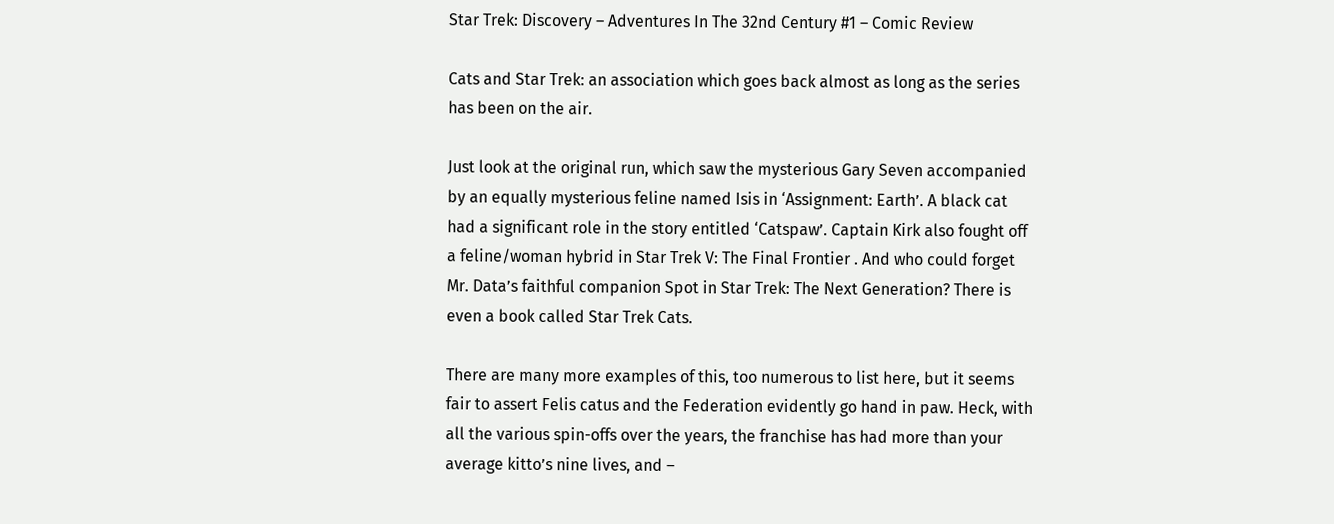Star Trek: Discovery – Adventures In The 32nd Century #1 – Comic Review

Cats and Star Trek: an association which goes back almost as long as the series has been on the air.

Just look at the original run, which saw the mysterious Gary Seven accompanied by an equally mysterious feline named Isis in ‘Assignment: Earth’. A black cat had a significant role in the story entitled ‘Catspaw’. Captain Kirk also fought off a feline/woman hybrid in Star Trek V: The Final Frontier . And who could forget Mr. Data’s faithful companion Spot in Star Trek: The Next Generation? There is even a book called Star Trek Cats.

There are many more examples of this, too numerous to list here, but it seems fair to assert Felis catus and the Federation evidently go hand in paw. Heck, with all the various spin-offs over the years, the franchise has had more than your average kitto’s nine lives, and –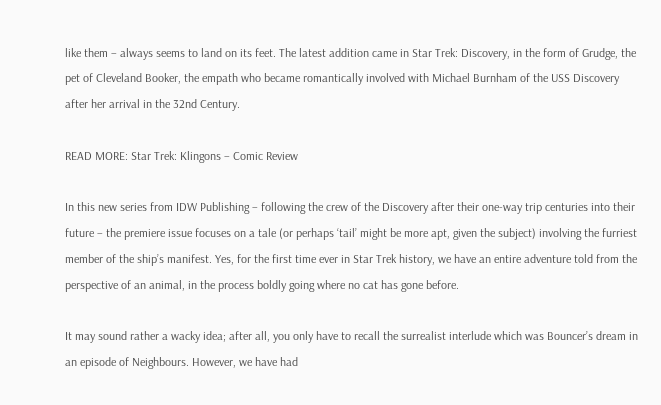like them – always seems to land on its feet. The latest addition came in Star Trek: Discovery, in the form of Grudge, the pet of Cleveland Booker, the empath who became romantically involved with Michael Burnham of the USS Discovery after her arrival in the 32nd Century.

READ MORE: Star Trek: Klingons – Comic Review

In this new series from IDW Publishing – following the crew of the Discovery after their one-way trip centuries into their future – the premiere issue focuses on a tale (or perhaps ‘tail’ might be more apt, given the subject) involving the furriest member of the ship’s manifest. Yes, for the first time ever in Star Trek history, we have an entire adventure told from the perspective of an animal, in the process boldly going where no cat has gone before.

It may sound rather a wacky idea; after all, you only have to recall the surrealist interlude which was Bouncer’s dream in an episode of Neighbours. However, we have had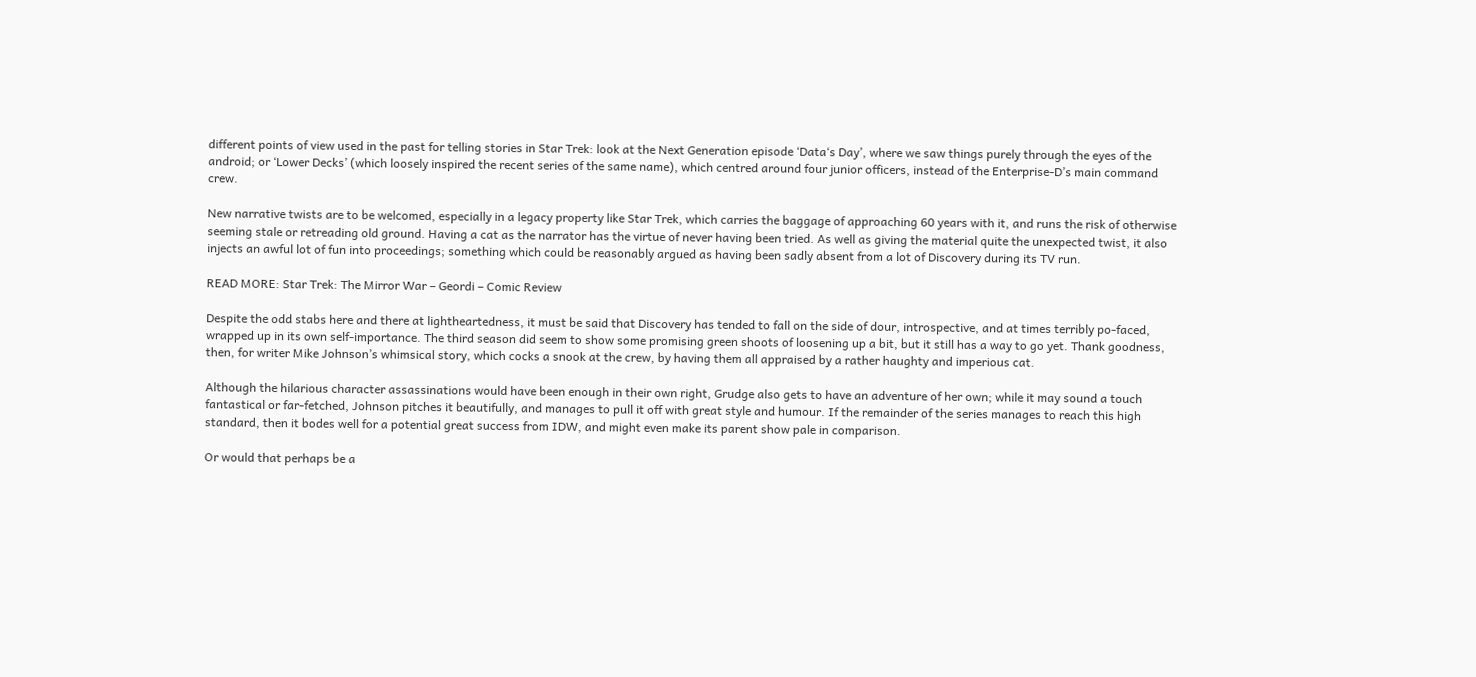different points of view used in the past for telling stories in Star Trek: look at the Next Generation episode ‘Data‘s Day’, where we saw things purely through the eyes of the android; or ‘Lower Decks’ (which loosely inspired the recent series of the same name), which centred around four junior officers, instead of the Enterprise-D’s main command crew.

New narrative twists are to be welcomed, especially in a legacy property like Star Trek, which carries the baggage of approaching 60 years with it, and runs the risk of otherwise seeming stale or retreading old ground. Having a cat as the narrator has the virtue of never having been tried. As well as giving the material quite the unexpected twist, it also injects an awful lot of fun into proceedings; something which could be reasonably argued as having been sadly absent from a lot of Discovery during its TV run.

READ MORE: Star Trek: The Mirror War – Geordi – Comic Review

Despite the odd stabs here and there at lightheartedness, it must be said that Discovery has tended to fall on the side of dour, introspective, and at times terribly po-faced, wrapped up in its own self-importance. The third season did seem to show some promising green shoots of loosening up a bit, but it still has a way to go yet. Thank goodness, then, for writer Mike Johnson’s whimsical story, which cocks a snook at the crew, by having them all appraised by a rather haughty and imperious cat.

Although the hilarious character assassinations would have been enough in their own right, Grudge also gets to have an adventure of her own; while it may sound a touch fantastical or far-fetched, Johnson pitches it beautifully, and manages to pull it off with great style and humour. If the remainder of the series manages to reach this high standard, then it bodes well for a potential great success from IDW, and might even make its parent show pale in comparison.

Or would that perhaps be a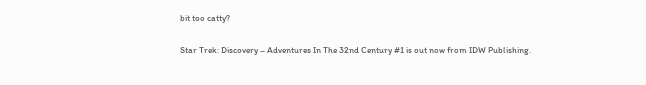bit too catty?

Star Trek: Discovery – Adventures In The 32nd Century #1 is out now from IDW Publishing.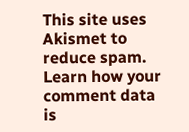This site uses Akismet to reduce spam. Learn how your comment data is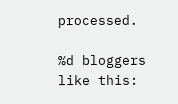processed.

%d bloggers like this: